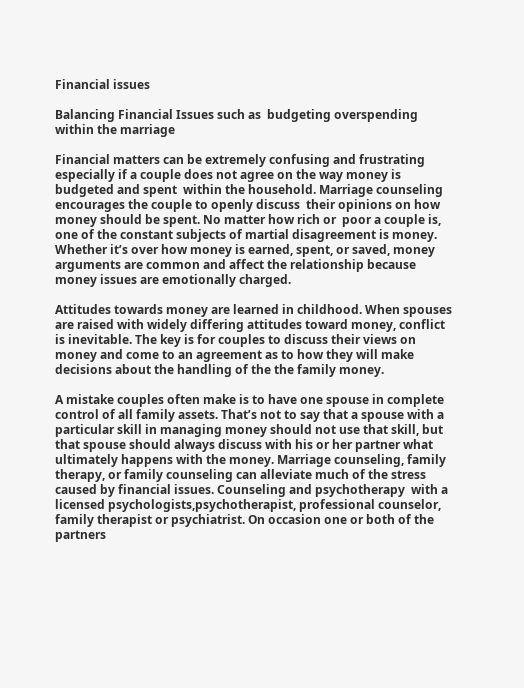Financial issues

Balancing Financial Issues such as  budgeting overspending  within the marriage

Financial matters can be extremely confusing and frustrating especially if a couple does not agree on the way money is budgeted and spent  within the household. Marriage counseling encourages the couple to openly discuss  their opinions on how money should be spent. No matter how rich or  poor a couple is, one of the constant subjects of martial disagreement is money. Whether it’s over how money is earned, spent, or saved, money arguments are common and affect the relationship because money issues are emotionally charged.

Attitudes towards money are learned in childhood. When spouses are raised with widely differing attitudes toward money, conflict is inevitable. The key is for couples to discuss their views on money and come to an agreement as to how they will make decisions about the handling of the the family money.

A mistake couples often make is to have one spouse in complete control of all family assets. That’s not to say that a spouse with a particular skill in managing money should not use that skill, but that spouse should always discuss with his or her partner what ultimately happens with the money. Marriage counseling, family therapy, or family counseling can alleviate much of the stress caused by financial issues. Counseling and psychotherapy  with a licensed psychologists,psychotherapist, professional counselor, family therapist or psychiatrist. On occasion one or both of the partners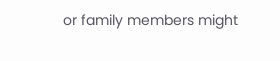or family members might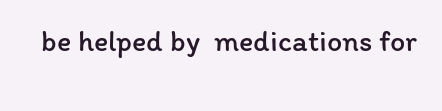be helped by  medications for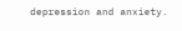depression and anxiety.